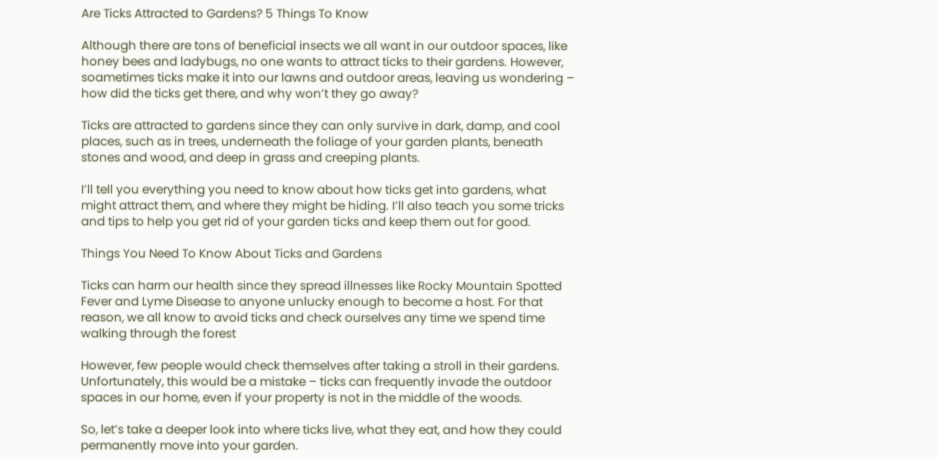Are Ticks Attracted to Gardens? 5 Things To Know

Although there are tons of beneficial insects we all want in our outdoor spaces, like honey bees and ladybugs, no one wants to attract ticks to their gardens. However, soametimes ticks make it into our lawns and outdoor areas, leaving us wondering – how did the ticks get there, and why won’t they go away?

Ticks are attracted to gardens since they can only survive in dark, damp, and cool places, such as in trees, underneath the foliage of your garden plants, beneath stones and wood, and deep in grass and creeping plants.

I’ll tell you everything you need to know about how ticks get into gardens, what might attract them, and where they might be hiding. I’ll also teach you some tricks and tips to help you get rid of your garden ticks and keep them out for good.

Things You Need To Know About Ticks and Gardens

Ticks can harm our health since they spread illnesses like Rocky Mountain Spotted Fever and Lyme Disease to anyone unlucky enough to become a host. For that reason, we all know to avoid ticks and check ourselves any time we spend time walking through the forest

However, few people would check themselves after taking a stroll in their gardens. Unfortunately, this would be a mistake – ticks can frequently invade the outdoor spaces in our home, even if your property is not in the middle of the woods.

So, let’s take a deeper look into where ticks live, what they eat, and how they could permanently move into your garden.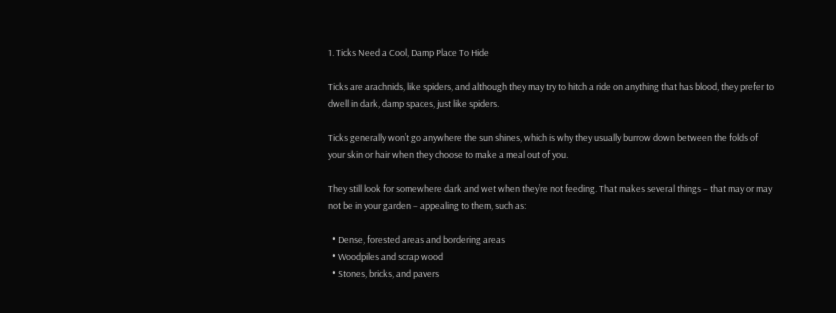1. Ticks Need a Cool, Damp Place To Hide

Ticks are arachnids, like spiders, and although they may try to hitch a ride on anything that has blood, they prefer to dwell in dark, damp spaces, just like spiders.

Ticks generally won’t go anywhere the sun shines, which is why they usually burrow down between the folds of your skin or hair when they choose to make a meal out of you.

They still look for somewhere dark and wet when they’re not feeding. That makes several things – that may or may not be in your garden – appealing to them, such as:

  • Dense, forested areas and bordering areas
  • Woodpiles and scrap wood
  • Stones, bricks, and pavers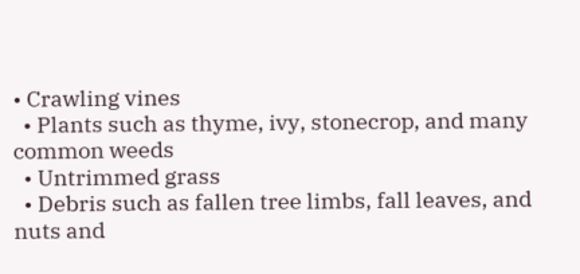• Crawling vines
  • Plants such as thyme, ivy, stonecrop, and many common weeds
  • Untrimmed grass
  • Debris such as fallen tree limbs, fall leaves, and nuts and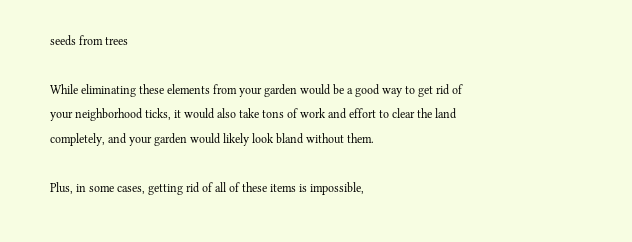seeds from trees

While eliminating these elements from your garden would be a good way to get rid of your neighborhood ticks, it would also take tons of work and effort to clear the land completely, and your garden would likely look bland without them.

Plus, in some cases, getting rid of all of these items is impossible,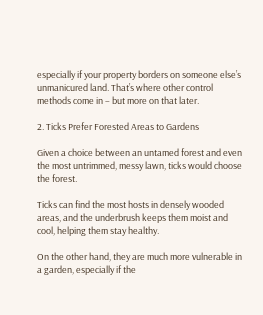especially if your property borders on someone else’s unmanicured land. That’s where other control methods come in – but more on that later.

2. Ticks Prefer Forested Areas to Gardens

Given a choice between an untamed forest and even the most untrimmed, messy lawn, ticks would choose the forest.

Ticks can find the most hosts in densely wooded areas, and the underbrush keeps them moist and cool, helping them stay healthy.

On the other hand, they are much more vulnerable in a garden, especially if the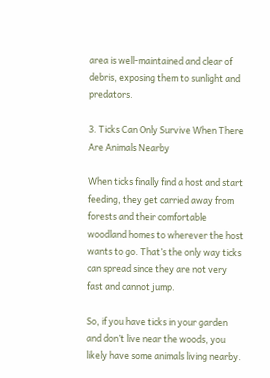area is well-maintained and clear of debris, exposing them to sunlight and predators.

3. Ticks Can Only Survive When There Are Animals Nearby

When ticks finally find a host and start feeding, they get carried away from forests and their comfortable woodland homes to wherever the host wants to go. That’s the only way ticks can spread since they are not very fast and cannot jump.

So, if you have ticks in your garden and don’t live near the woods, you likely have some animals living nearby.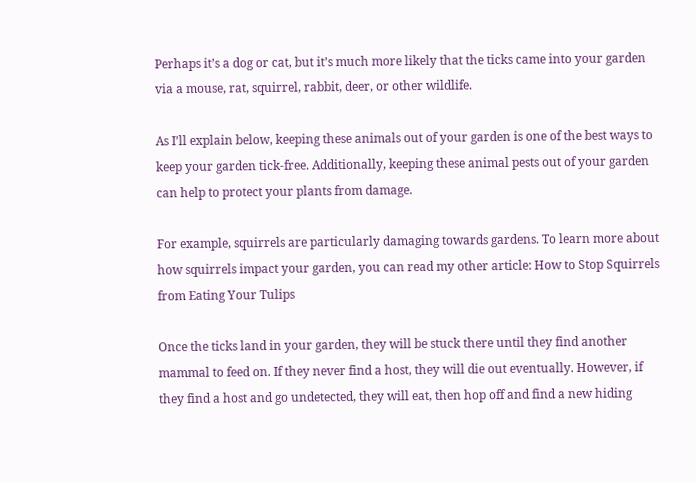Perhaps it’s a dog or cat, but it’s much more likely that the ticks came into your garden via a mouse, rat, squirrel, rabbit, deer, or other wildlife.

As I’ll explain below, keeping these animals out of your garden is one of the best ways to keep your garden tick-free. Additionally, keeping these animal pests out of your garden can help to protect your plants from damage.

For example, squirrels are particularly damaging towards gardens. To learn more about how squirrels impact your garden, you can read my other article: How to Stop Squirrels from Eating Your Tulips

Once the ticks land in your garden, they will be stuck there until they find another mammal to feed on. If they never find a host, they will die out eventually. However, if they find a host and go undetected, they will eat, then hop off and find a new hiding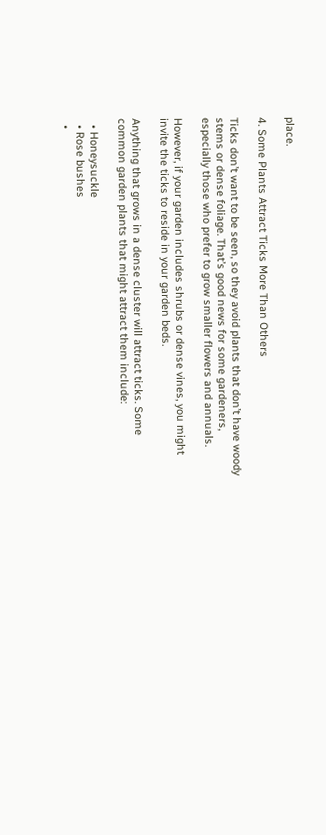place.

4. Some Plants Attract Ticks More Than Others

Ticks don’t want to be seen, so they avoid plants that don’t have woody stems or dense foliage. That’s good news for some gardeners, especially those who prefer to grow smaller flowers and annuals.

However, if your garden includes shrubs or dense vines, you might invite the ticks to reside in your garden beds.

Anything that grows in a dense cluster will attract ticks. Some common garden plants that might attract them include:

  • Honeysuckle
  • Rose bushes
  •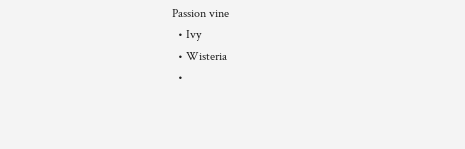Passion vine
  • Ivy
  • Wisteria
  •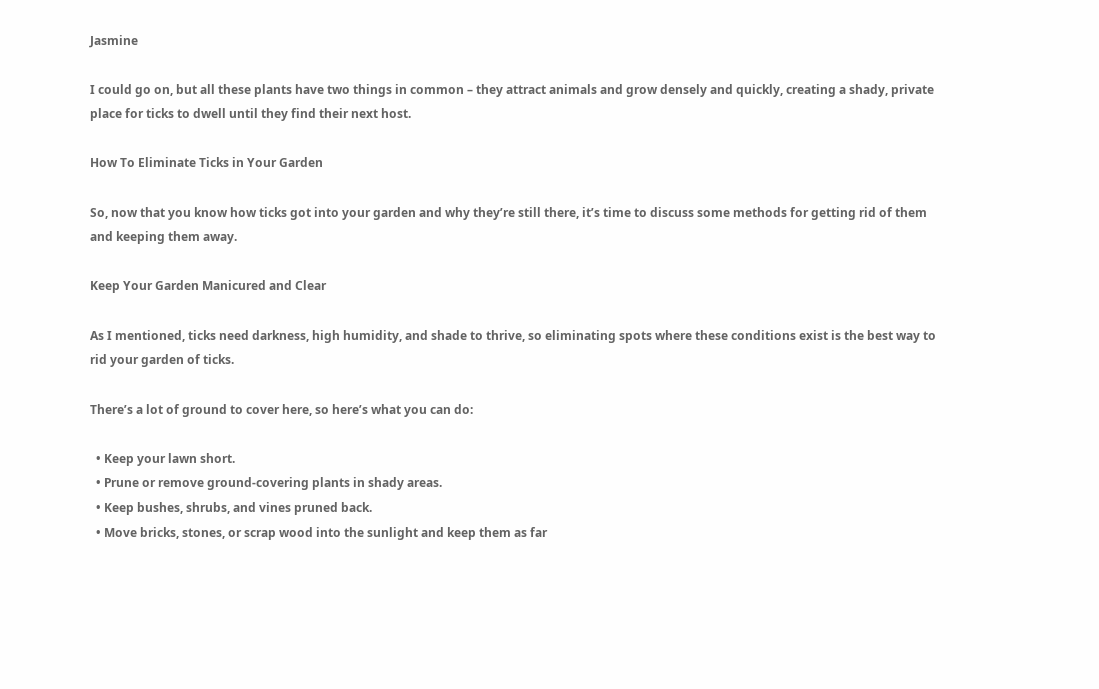Jasmine

I could go on, but all these plants have two things in common – they attract animals and grow densely and quickly, creating a shady, private place for ticks to dwell until they find their next host.

How To Eliminate Ticks in Your Garden

So, now that you know how ticks got into your garden and why they’re still there, it’s time to discuss some methods for getting rid of them and keeping them away.

Keep Your Garden Manicured and Clear

As I mentioned, ticks need darkness, high humidity, and shade to thrive, so eliminating spots where these conditions exist is the best way to rid your garden of ticks.

There’s a lot of ground to cover here, so here’s what you can do:

  • Keep your lawn short.
  • Prune or remove ground-covering plants in shady areas.
  • Keep bushes, shrubs, and vines pruned back.
  • Move bricks, stones, or scrap wood into the sunlight and keep them as far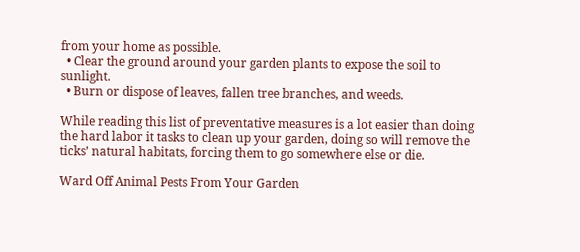from your home as possible.
  • Clear the ground around your garden plants to expose the soil to sunlight.
  • Burn or dispose of leaves, fallen tree branches, and weeds.

While reading this list of preventative measures is a lot easier than doing the hard labor it tasks to clean up your garden, doing so will remove the ticks’ natural habitats, forcing them to go somewhere else or die.

Ward Off Animal Pests From Your Garden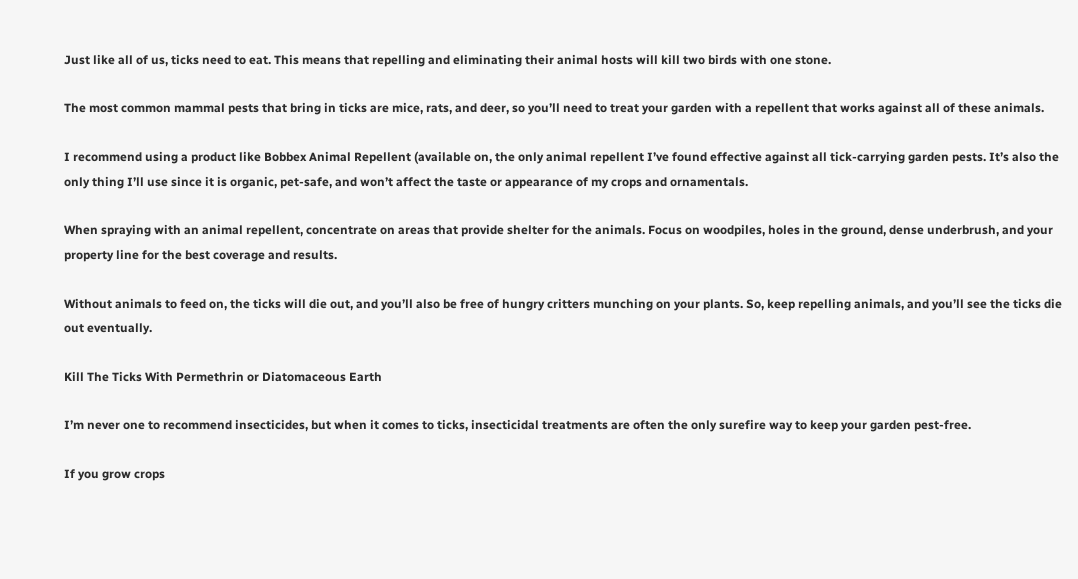Just like all of us, ticks need to eat. This means that repelling and eliminating their animal hosts will kill two birds with one stone.

The most common mammal pests that bring in ticks are mice, rats, and deer, so you’ll need to treat your garden with a repellent that works against all of these animals.

I recommend using a product like Bobbex Animal Repellent (available on, the only animal repellent I’ve found effective against all tick-carrying garden pests. It’s also the only thing I’ll use since it is organic, pet-safe, and won’t affect the taste or appearance of my crops and ornamentals.

When spraying with an animal repellent, concentrate on areas that provide shelter for the animals. Focus on woodpiles, holes in the ground, dense underbrush, and your property line for the best coverage and results.

Without animals to feed on, the ticks will die out, and you’ll also be free of hungry critters munching on your plants. So, keep repelling animals, and you’ll see the ticks die out eventually.

Kill The Ticks With Permethrin or Diatomaceous Earth

I’m never one to recommend insecticides, but when it comes to ticks, insecticidal treatments are often the only surefire way to keep your garden pest-free.

If you grow crops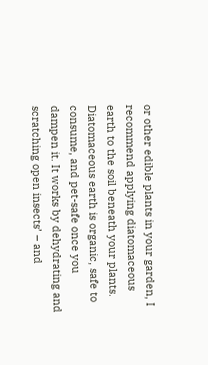or other edible plants in your garden, I recommend applying diatomaceous earth to the soil beneath your plants. Diatomaceous earth is organic, safe to consume, and pet-safe once you dampen it. It works by dehydrating and scratching open insects’ – and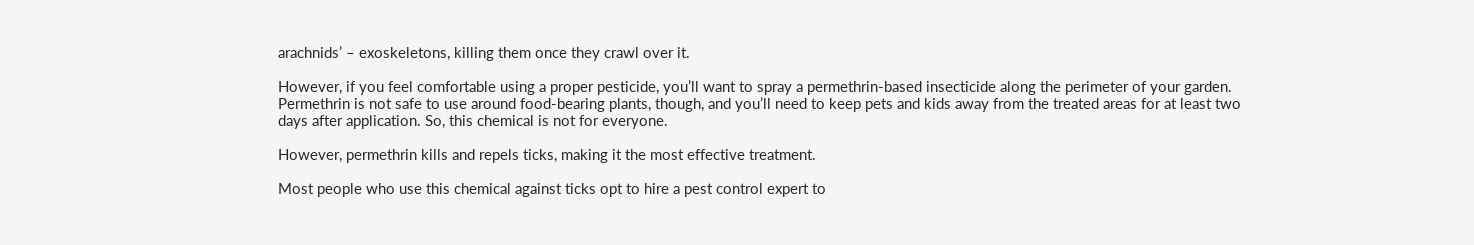arachnids’ – exoskeletons, killing them once they crawl over it.

However, if you feel comfortable using a proper pesticide, you’ll want to spray a permethrin-based insecticide along the perimeter of your garden. Permethrin is not safe to use around food-bearing plants, though, and you’ll need to keep pets and kids away from the treated areas for at least two days after application. So, this chemical is not for everyone.

However, permethrin kills and repels ticks, making it the most effective treatment.

Most people who use this chemical against ticks opt to hire a pest control expert to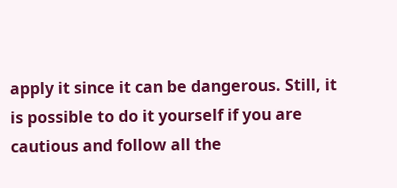apply it since it can be dangerous. Still, it is possible to do it yourself if you are cautious and follow all the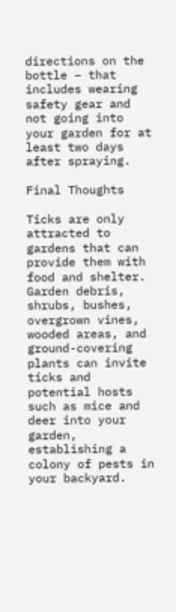directions on the bottle – that includes wearing safety gear and not going into your garden for at least two days after spraying.

Final Thoughts

Ticks are only attracted to gardens that can provide them with food and shelter. Garden debris, shrubs, bushes, overgrown vines, wooded areas, and ground-covering plants can invite ticks and potential hosts such as mice and deer into your garden, establishing a colony of pests in your backyard.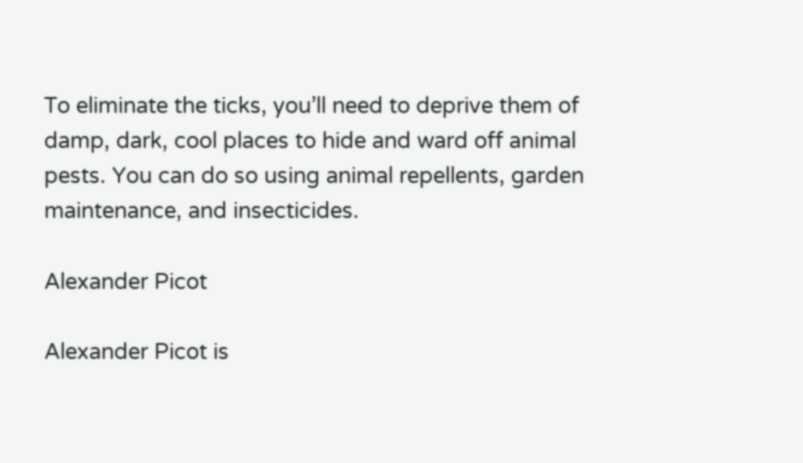To eliminate the ticks, you’ll need to deprive them of damp, dark, cool places to hide and ward off animal pests. You can do so using animal repellents, garden maintenance, and insecticides.

Alexander Picot

Alexander Picot is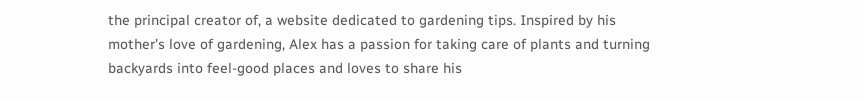the principal creator of, a website dedicated to gardening tips. Inspired by his mother’s love of gardening, Alex has a passion for taking care of plants and turning backyards into feel-good places and loves to share his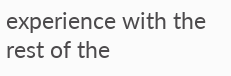experience with the rest of the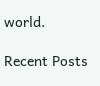world.

Recent Posts